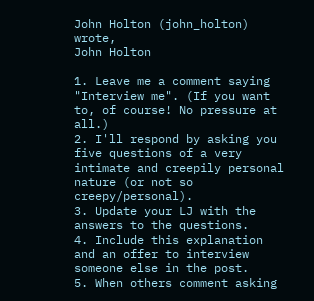John Holton (john_holton) wrote,
John Holton

1. Leave me a comment saying "Interview me". (If you want to, of course! No pressure at all.)
2. I'll respond by asking you five questions of a very intimate and creepily personal nature (or not so creepy/personal).
3. Update your LJ with the answers to the questions.
4. Include this explanation and an offer to interview someone else in the post.
5. When others comment asking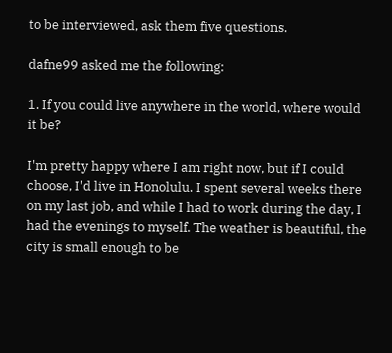to be interviewed, ask them five questions.

dafne99 asked me the following:

1. If you could live anywhere in the world, where would it be?

I'm pretty happy where I am right now, but if I could choose, I'd live in Honolulu. I spent several weeks there on my last job, and while I had to work during the day, I had the evenings to myself. The weather is beautiful, the city is small enough to be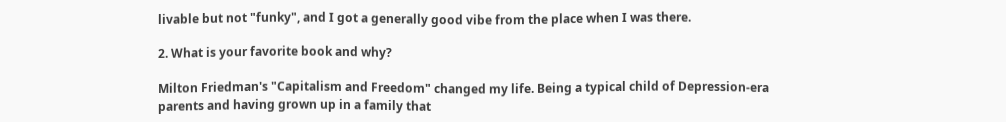livable but not "funky", and I got a generally good vibe from the place when I was there.

2. What is your favorite book and why?

Milton Friedman's "Capitalism and Freedom" changed my life. Being a typical child of Depression-era parents and having grown up in a family that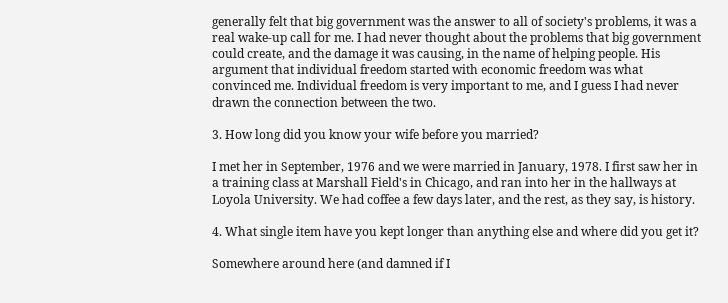generally felt that big government was the answer to all of society's problems, it was a real wake-up call for me. I had never thought about the problems that big government could create, and the damage it was causing, in the name of helping people. His argument that individual freedom started with economic freedom was what convinced me. Individual freedom is very important to me, and I guess I had never drawn the connection between the two.

3. How long did you know your wife before you married?

I met her in September, 1976 and we were married in January, 1978. I first saw her in a training class at Marshall Field's in Chicago, and ran into her in the hallways at Loyola University. We had coffee a few days later, and the rest, as they say, is history.

4. What single item have you kept longer than anything else and where did you get it?

Somewhere around here (and damned if I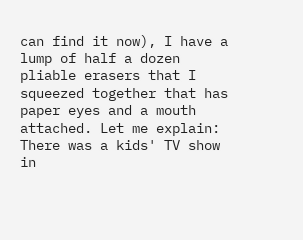can find it now), I have a lump of half a dozen pliable erasers that I squeezed together that has paper eyes and a mouth attached. Let me explain: There was a kids' TV show in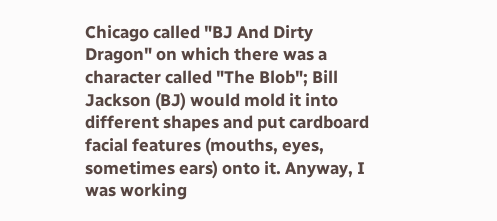Chicago called "BJ And Dirty Dragon" on which there was a character called "The Blob"; Bill Jackson (BJ) would mold it into different shapes and put cardboard facial features (mouths, eyes, sometimes ears) onto it. Anyway, I was working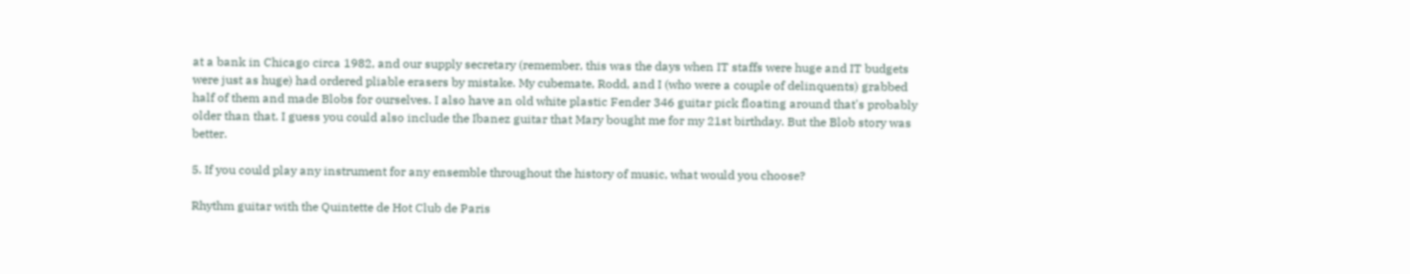at a bank in Chicago circa 1982, and our supply secretary (remember, this was the days when IT staffs were huge and IT budgets were just as huge) had ordered pliable erasers by mistake. My cubemate, Rodd, and I (who were a couple of delinquents) grabbed half of them and made Blobs for ourselves. I also have an old white plastic Fender 346 guitar pick floating around that's probably older than that. I guess you could also include the Ibanez guitar that Mary bought me for my 21st birthday. But the Blob story was better.

5. If you could play any instrument for any ensemble throughout the history of music, what would you choose?

Rhythm guitar with the Quintette de Hot Club de Paris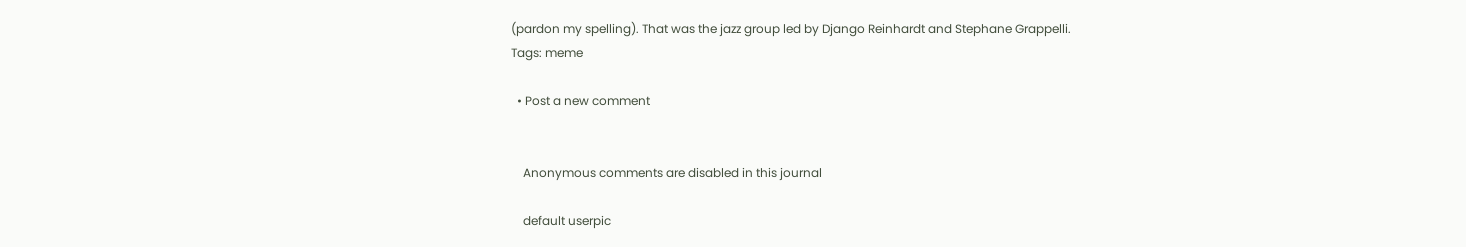(pardon my spelling). That was the jazz group led by Django Reinhardt and Stephane Grappelli.
Tags: meme

  • Post a new comment


    Anonymous comments are disabled in this journal

    default userpic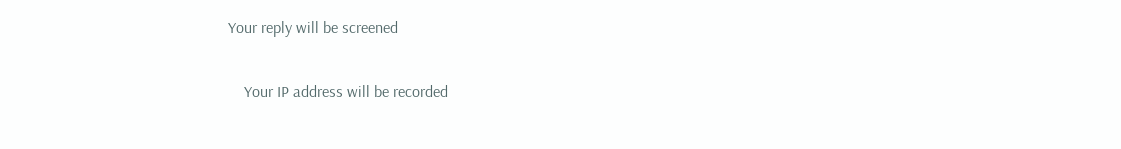Your reply will be screened

    Your IP address will be recorded